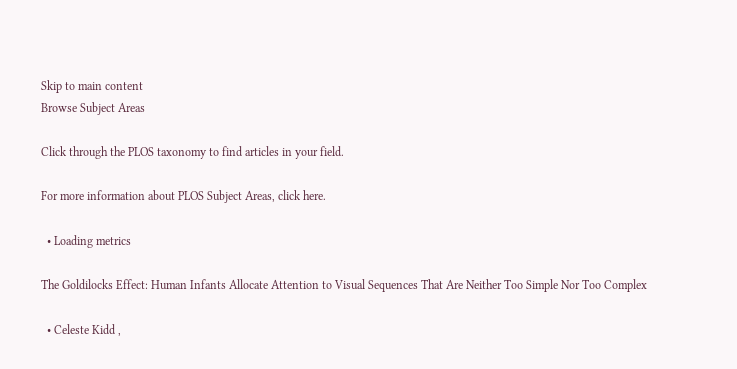Skip to main content
Browse Subject Areas

Click through the PLOS taxonomy to find articles in your field.

For more information about PLOS Subject Areas, click here.

  • Loading metrics

The Goldilocks Effect: Human Infants Allocate Attention to Visual Sequences That Are Neither Too Simple Nor Too Complex

  • Celeste Kidd ,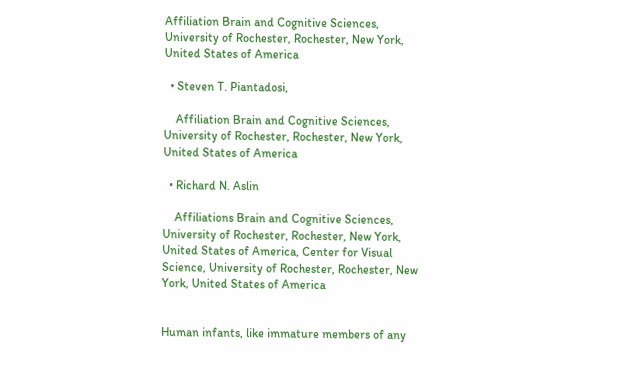Affiliation Brain and Cognitive Sciences, University of Rochester, Rochester, New York, United States of America

  • Steven T. Piantadosi,

    Affiliation Brain and Cognitive Sciences, University of Rochester, Rochester, New York, United States of America

  • Richard N. Aslin

    Affiliations Brain and Cognitive Sciences, University of Rochester, Rochester, New York, United States of America, Center for Visual Science, University of Rochester, Rochester, New York, United States of America


Human infants, like immature members of any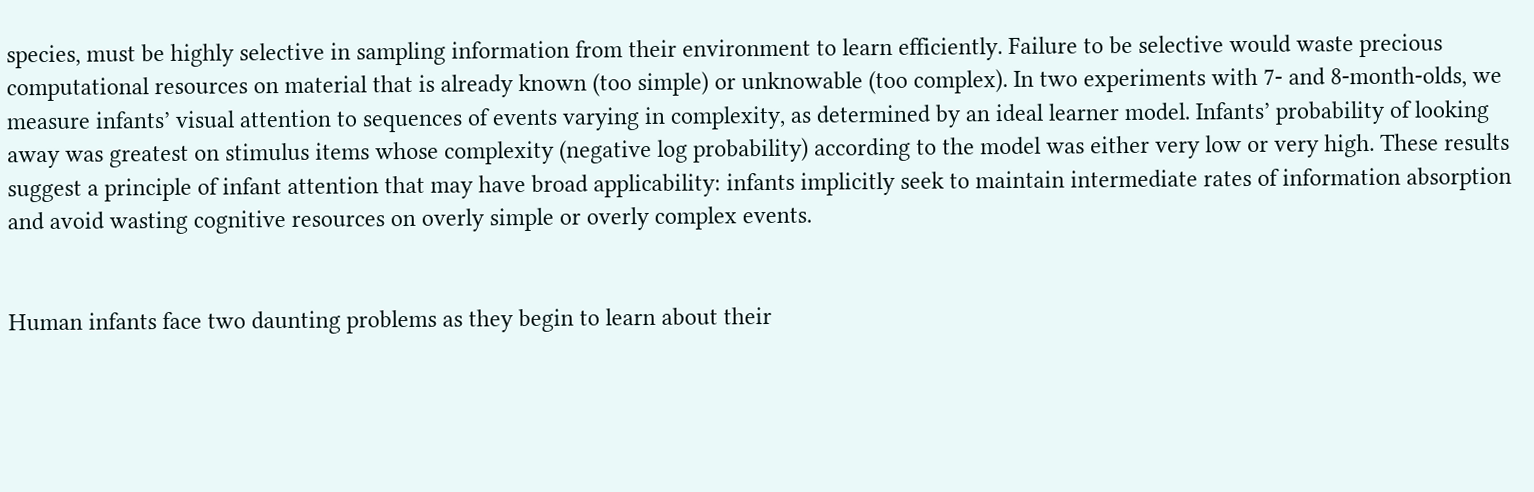species, must be highly selective in sampling information from their environment to learn efficiently. Failure to be selective would waste precious computational resources on material that is already known (too simple) or unknowable (too complex). In two experiments with 7- and 8-month-olds, we measure infants’ visual attention to sequences of events varying in complexity, as determined by an ideal learner model. Infants’ probability of looking away was greatest on stimulus items whose complexity (negative log probability) according to the model was either very low or very high. These results suggest a principle of infant attention that may have broad applicability: infants implicitly seek to maintain intermediate rates of information absorption and avoid wasting cognitive resources on overly simple or overly complex events.


Human infants face two daunting problems as they begin to learn about their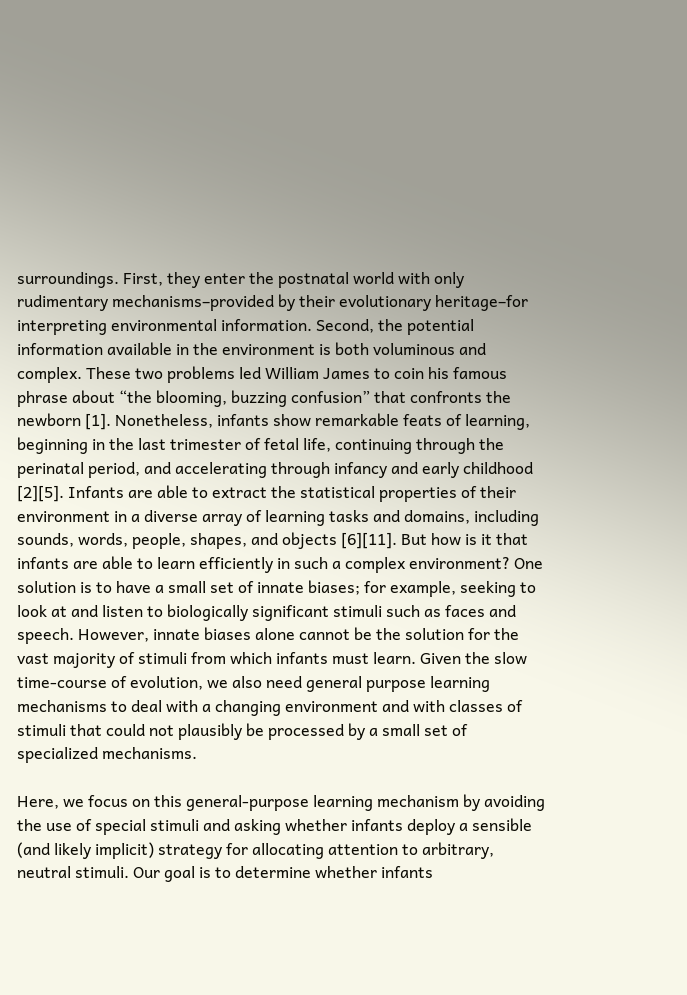surroundings. First, they enter the postnatal world with only rudimentary mechanisms–provided by their evolutionary heritage–for interpreting environmental information. Second, the potential information available in the environment is both voluminous and complex. These two problems led William James to coin his famous phrase about “the blooming, buzzing confusion” that confronts the newborn [1]. Nonetheless, infants show remarkable feats of learning, beginning in the last trimester of fetal life, continuing through the perinatal period, and accelerating through infancy and early childhood [2][5]. Infants are able to extract the statistical properties of their environment in a diverse array of learning tasks and domains, including sounds, words, people, shapes, and objects [6][11]. But how is it that infants are able to learn efficiently in such a complex environment? One solution is to have a small set of innate biases; for example, seeking to look at and listen to biologically significant stimuli such as faces and speech. However, innate biases alone cannot be the solution for the vast majority of stimuli from which infants must learn. Given the slow time-course of evolution, we also need general purpose learning mechanisms to deal with a changing environment and with classes of stimuli that could not plausibly be processed by a small set of specialized mechanisms.

Here, we focus on this general-purpose learning mechanism by avoiding the use of special stimuli and asking whether infants deploy a sensible (and likely implicit) strategy for allocating attention to arbitrary, neutral stimuli. Our goal is to determine whether infants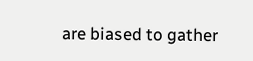are biased to gather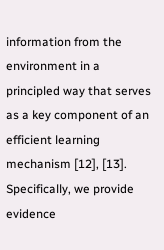information from the environment in a principled way that serves as a key component of an efficient learning mechanism [12], [13]. Specifically, we provide evidence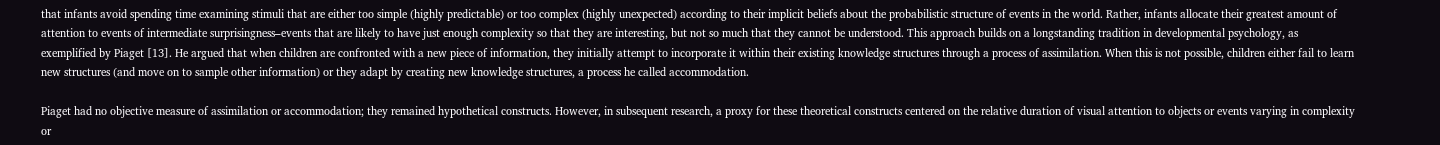that infants avoid spending time examining stimuli that are either too simple (highly predictable) or too complex (highly unexpected) according to their implicit beliefs about the probabilistic structure of events in the world. Rather, infants allocate their greatest amount of attention to events of intermediate surprisingness–events that are likely to have just enough complexity so that they are interesting, but not so much that they cannot be understood. This approach builds on a longstanding tradition in developmental psychology, as exemplified by Piaget [13]. He argued that when children are confronted with a new piece of information, they initially attempt to incorporate it within their existing knowledge structures through a process of assimilation. When this is not possible, children either fail to learn new structures (and move on to sample other information) or they adapt by creating new knowledge structures, a process he called accommodation.

Piaget had no objective measure of assimilation or accommodation; they remained hypothetical constructs. However, in subsequent research, a proxy for these theoretical constructs centered on the relative duration of visual attention to objects or events varying in complexity or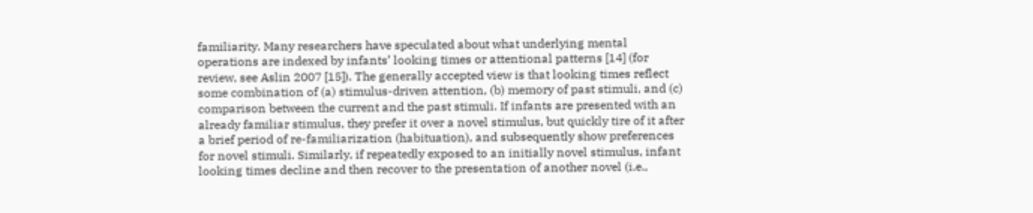familiarity. Many researchers have speculated about what underlying mental operations are indexed by infants’ looking times or attentional patterns [14] (for review, see Aslin 2007 [15]). The generally accepted view is that looking times reflect some combination of (a) stimulus-driven attention, (b) memory of past stimuli, and (c) comparison between the current and the past stimuli. If infants are presented with an already familiar stimulus, they prefer it over a novel stimulus, but quickly tire of it after a brief period of re-familiarization (habituation), and subsequently show preferences for novel stimuli. Similarly, if repeatedly exposed to an initially novel stimulus, infant looking times decline and then recover to the presentation of another novel (i.e.,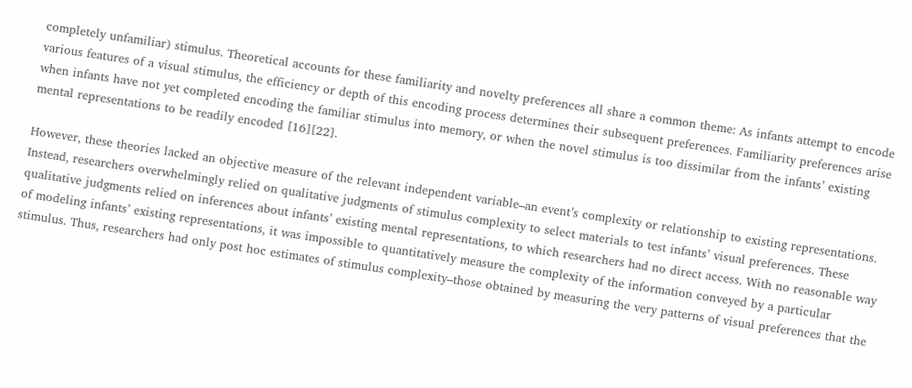completely unfamiliar) stimulus. Theoretical accounts for these familiarity and novelty preferences all share a common theme: As infants attempt to encode various features of a visual stimulus, the efficiency or depth of this encoding process determines their subsequent preferences. Familiarity preferences arise when infants have not yet completed encoding the familiar stimulus into memory, or when the novel stimulus is too dissimilar from the infants’ existing mental representations to be readily encoded [16][22].

However, these theories lacked an objective measure of the relevant independent variable–an event’s complexity or relationship to existing representations. Instead, researchers overwhelmingly relied on qualitative judgments of stimulus complexity to select materials to test infants’ visual preferences. These qualitative judgments relied on inferences about infants’ existing mental representations, to which researchers had no direct access. With no reasonable way of modeling infants’ existing representations, it was impossible to quantitatively measure the complexity of the information conveyed by a particular stimulus. Thus, researchers had only post hoc estimates of stimulus complexity–those obtained by measuring the very patterns of visual preferences that the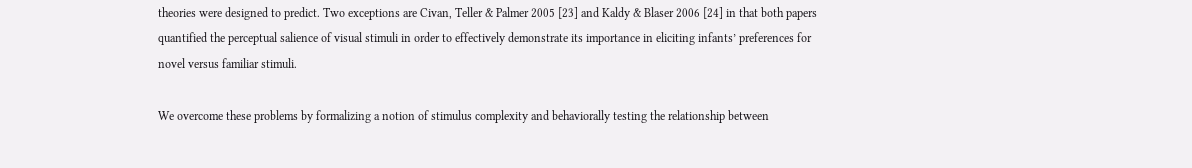theories were designed to predict. Two exceptions are Civan, Teller & Palmer 2005 [23] and Kaldy & Blaser 2006 [24] in that both papers quantified the perceptual salience of visual stimuli in order to effectively demonstrate its importance in eliciting infants’ preferences for novel versus familiar stimuli.

We overcome these problems by formalizing a notion of stimulus complexity and behaviorally testing the relationship between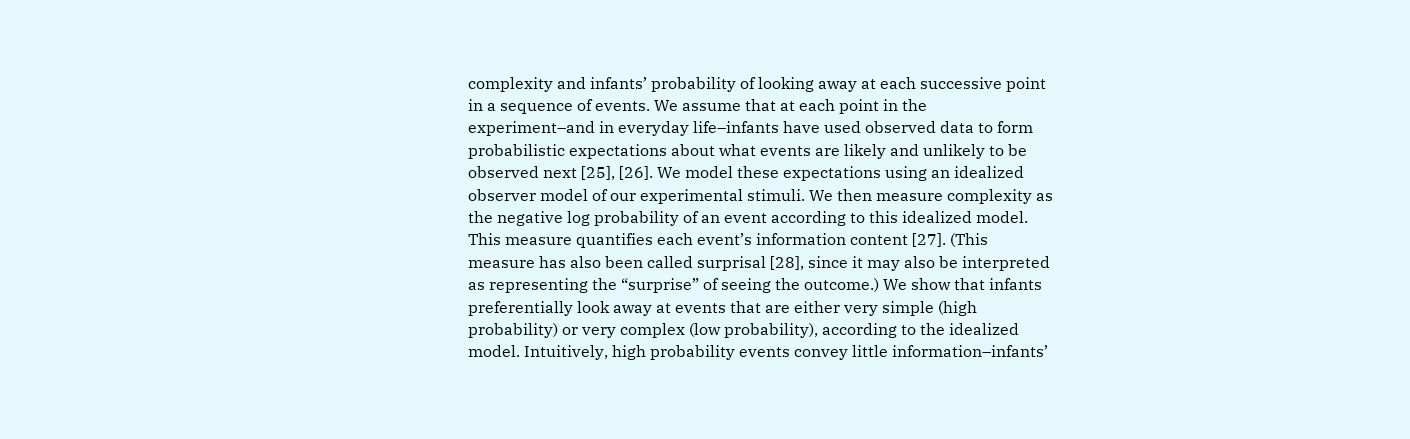complexity and infants’ probability of looking away at each successive point in a sequence of events. We assume that at each point in the experiment–and in everyday life–infants have used observed data to form probabilistic expectations about what events are likely and unlikely to be observed next [25], [26]. We model these expectations using an idealized observer model of our experimental stimuli. We then measure complexity as the negative log probability of an event according to this idealized model. This measure quantifies each event’s information content [27]. (This measure has also been called surprisal [28], since it may also be interpreted as representing the “surprise” of seeing the outcome.) We show that infants preferentially look away at events that are either very simple (high probability) or very complex (low probability), according to the idealized model. Intuitively, high probability events convey little information–infants’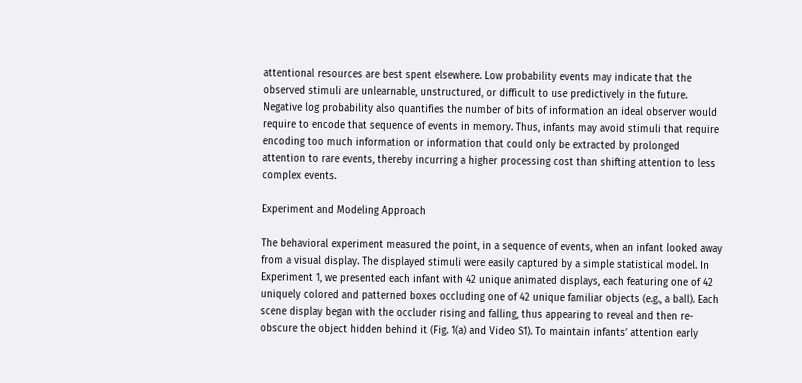attentional resources are best spent elsewhere. Low probability events may indicate that the observed stimuli are unlearnable, unstructured, or difficult to use predictively in the future. Negative log probability also quantifies the number of bits of information an ideal observer would require to encode that sequence of events in memory. Thus, infants may avoid stimuli that require encoding too much information or information that could only be extracted by prolonged attention to rare events, thereby incurring a higher processing cost than shifting attention to less complex events.

Experiment and Modeling Approach

The behavioral experiment measured the point, in a sequence of events, when an infant looked away from a visual display. The displayed stimuli were easily captured by a simple statistical model. In Experiment 1, we presented each infant with 42 unique animated displays, each featuring one of 42 uniquely colored and patterned boxes occluding one of 42 unique familiar objects (e.g., a ball). Each scene display began with the occluder rising and falling, thus appearing to reveal and then re-obscure the object hidden behind it (Fig. 1(a) and Video S1). To maintain infants’ attention early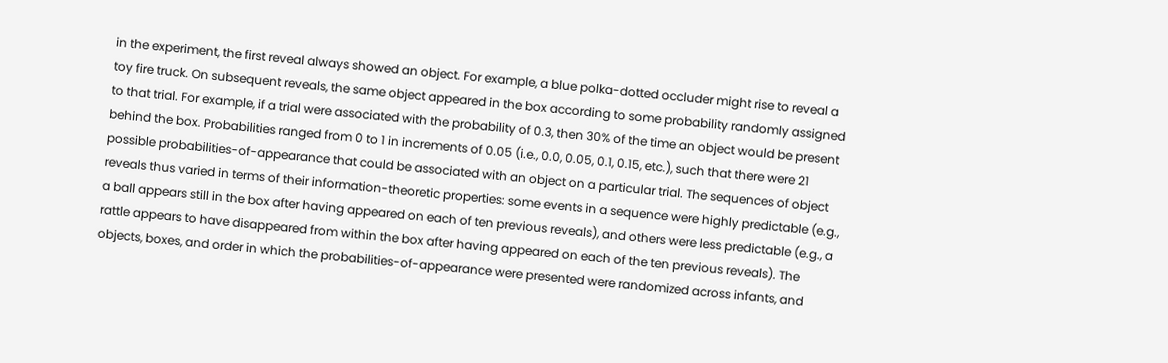in the experiment, the first reveal always showed an object. For example, a blue polka-dotted occluder might rise to reveal a toy fire truck. On subsequent reveals, the same object appeared in the box according to some probability randomly assigned to that trial. For example, if a trial were associated with the probability of 0.3, then 30% of the time an object would be present behind the box. Probabilities ranged from 0 to 1 in increments of 0.05 (i.e., 0.0, 0.05, 0.1, 0.15, etc.), such that there were 21 possible probabilities-of-appearance that could be associated with an object on a particular trial. The sequences of object reveals thus varied in terms of their information-theoretic properties: some events in a sequence were highly predictable (e.g., a ball appears still in the box after having appeared on each of ten previous reveals), and others were less predictable (e.g., a rattle appears to have disappeared from within the box after having appeared on each of the ten previous reveals). The objects, boxes, and order in which the probabilities-of-appearance were presented were randomized across infants, and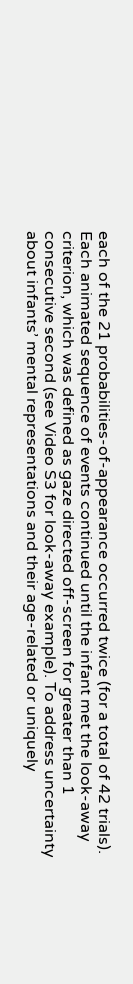each of the 21 probabilities-of-appearance occurred twice (for a total of 42 trials). Each animated sequence of events continued until the infant met the look-away criterion, which was defined as gaze directed off-screen for greater than 1 consecutive second (see Video S3 for look-away example). To address uncertainty about infants’ mental representations and their age-related or uniquely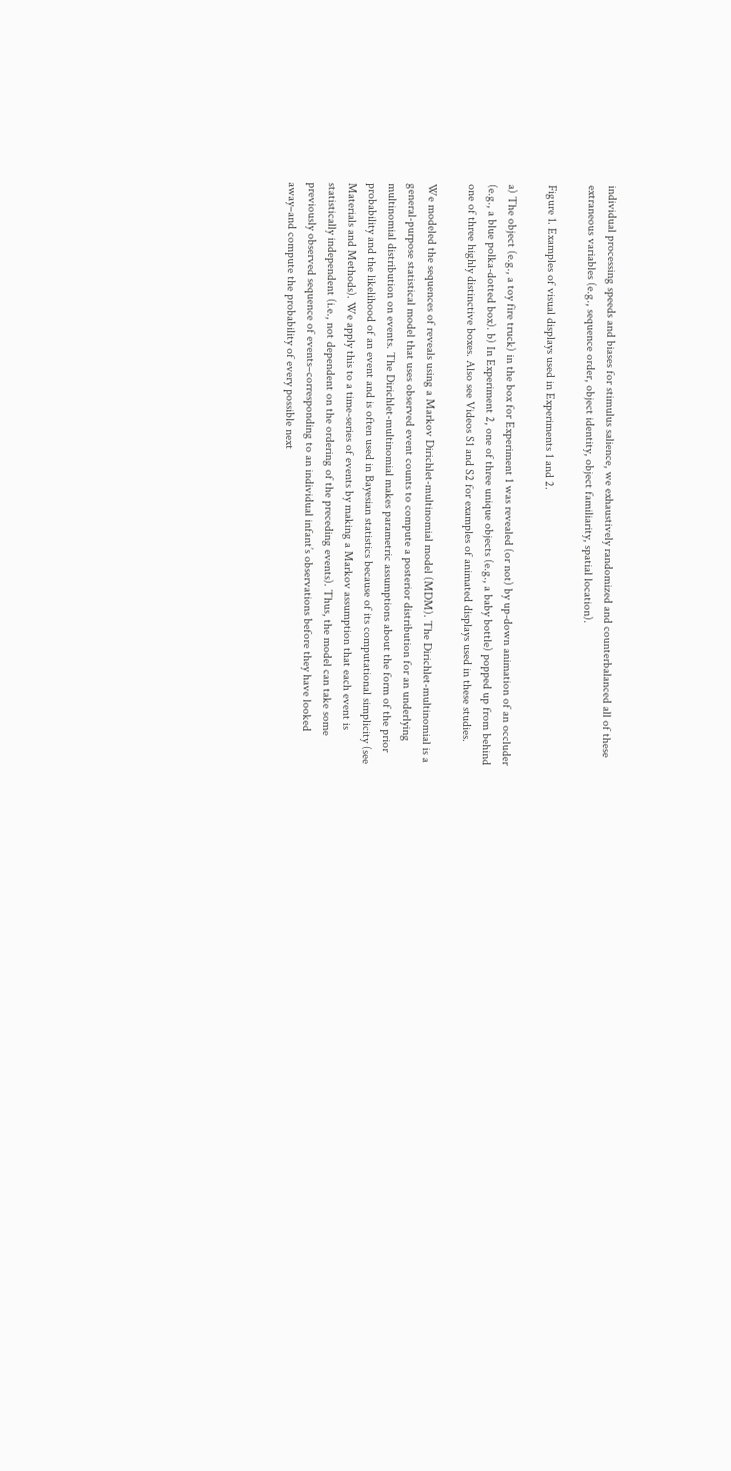individual processing speeds and biases for stimulus salience, we exhaustively randomized and counterbalanced all of these extraneous variables (e.g., sequence order, object identity, object familiarity, spatial location).

Figure 1. Examples of visual displays used in Experiments 1 and 2.

a) The object (e.g., a toy fire truck) in the box for Experiment 1 was revealed (or not) by up-down animation of an occluder (e.g., a blue polka-dotted box). b) In Experiment 2, one of three unique objects (e.g., a baby bottle) popped up from behind one of three highly distinctive boxes. Also see Videos S1 and S2 for examples of animated displays used in these studies.

We modeled the sequences of reveals using a Markov Dirichlet-multinomial model (MDM). The Dirichlet-multinomial is a general-purpose statistical model that uses observed event counts to compute a posterior distribution for an underlying multinomial distribution on events. The Dirichlet-multinomial makes parametric assumptions about the form of the prior probability and the likelihood of an event and is often used in Bayesian statistics because of its computational simplicity (see Materials and Methods). We apply this to a time-series of events by making a Markov assumption that each event is statistically independent (i.e., not dependent on the ordering of the preceding events). Thus, the model can take some previously observed sequence of events–corresponding to an individual infant’s observations before they have looked away–and compute the probability of every possible next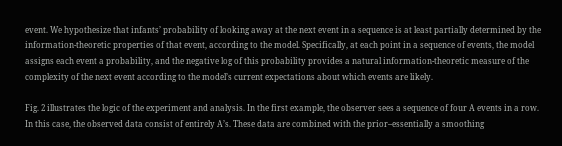event. We hypothesize that infants’ probability of looking away at the next event in a sequence is at least partially determined by the information-theoretic properties of that event, according to the model. Specifically, at each point in a sequence of events, the model assigns each event a probability, and the negative log of this probability provides a natural information-theoretic measure of the complexity of the next event according to the model’s current expectations about which events are likely.

Fig. 2 illustrates the logic of the experiment and analysis. In the first example, the observer sees a sequence of four A events in a row. In this case, the observed data consist of entirely A’s. These data are combined with the prior–essentially a smoothing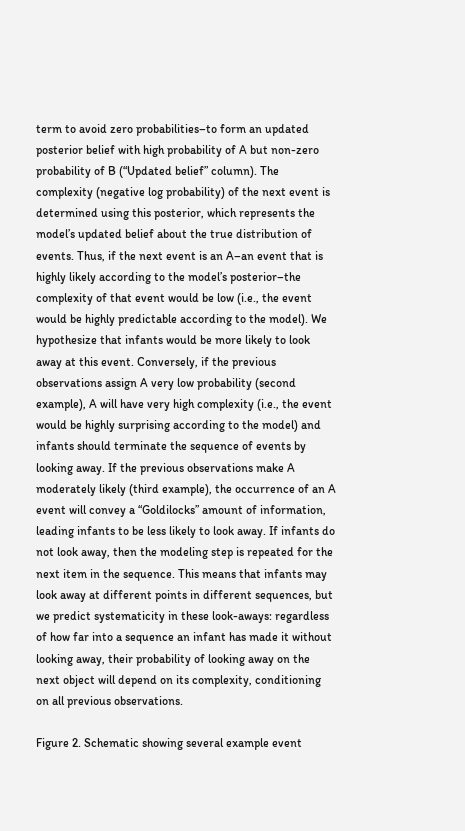term to avoid zero probabilities–to form an updated posterior belief with high probability of A but non-zero probability of B (“Updated belief” column). The complexity (negative log probability) of the next event is determined using this posterior, which represents the model’s updated belief about the true distribution of events. Thus, if the next event is an A–an event that is highly likely according to the model’s posterior–the complexity of that event would be low (i.e., the event would be highly predictable according to the model). We hypothesize that infants would be more likely to look away at this event. Conversely, if the previous observations assign A very low probability (second example), A will have very high complexity (i.e., the event would be highly surprising according to the model) and infants should terminate the sequence of events by looking away. If the previous observations make A moderately likely (third example), the occurrence of an A event will convey a “Goldilocks” amount of information, leading infants to be less likely to look away. If infants do not look away, then the modeling step is repeated for the next item in the sequence. This means that infants may look away at different points in different sequences, but we predict systematicity in these look-aways: regardless of how far into a sequence an infant has made it without looking away, their probability of looking away on the next object will depend on its complexity, conditioning on all previous observations.

Figure 2. Schematic showing several example event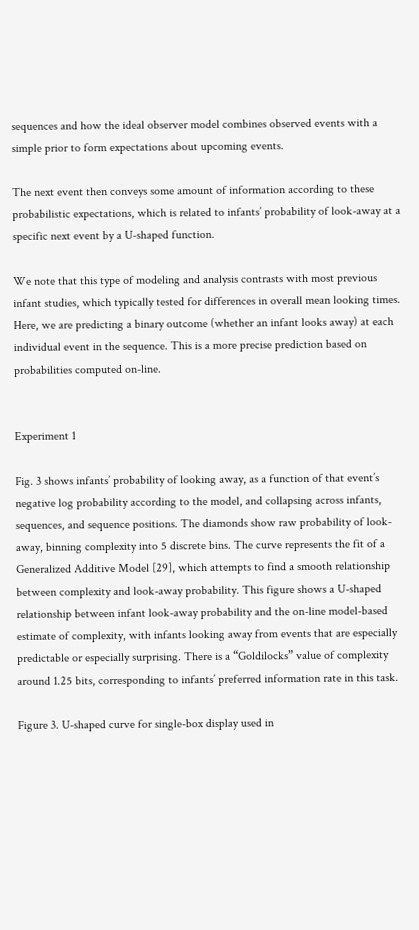sequences and how the ideal observer model combines observed events with a simple prior to form expectations about upcoming events.

The next event then conveys some amount of information according to these probabilistic expectations, which is related to infants’ probability of look-away at a specific next event by a U-shaped function.

We note that this type of modeling and analysis contrasts with most previous infant studies, which typically tested for differences in overall mean looking times. Here, we are predicting a binary outcome (whether an infant looks away) at each individual event in the sequence. This is a more precise prediction based on probabilities computed on-line.


Experiment 1

Fig. 3 shows infants’ probability of looking away, as a function of that event’s negative log probability according to the model, and collapsing across infants, sequences, and sequence positions. The diamonds show raw probability of look-away, binning complexity into 5 discrete bins. The curve represents the fit of a Generalized Additive Model [29], which attempts to find a smooth relationship between complexity and look-away probability. This figure shows a U-shaped relationship between infant look-away probability and the on-line model-based estimate of complexity, with infants looking away from events that are especially predictable or especially surprising. There is a “Goldilocks” value of complexity around 1.25 bits, corresponding to infants’ preferred information rate in this task.

Figure 3. U-shaped curve for single-box display used in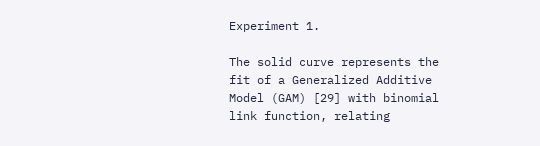Experiment 1.

The solid curve represents the fit of a Generalized Additive Model (GAM) [29] with binomial link function, relating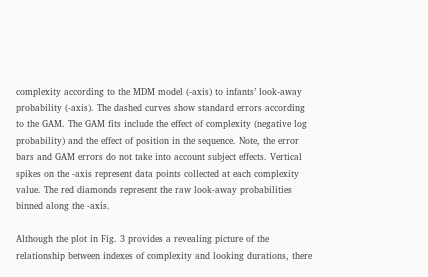complexity according to the MDM model (-axis) to infants’ look-away probability (-axis). The dashed curves show standard errors according to the GAM. The GAM fits include the effect of complexity (negative log probability) and the effect of position in the sequence. Note, the error bars and GAM errors do not take into account subject effects. Vertical spikes on the -axis represent data points collected at each complexity value. The red diamonds represent the raw look-away probabilities binned along the -axis.

Although the plot in Fig. 3 provides a revealing picture of the relationship between indexes of complexity and looking durations, there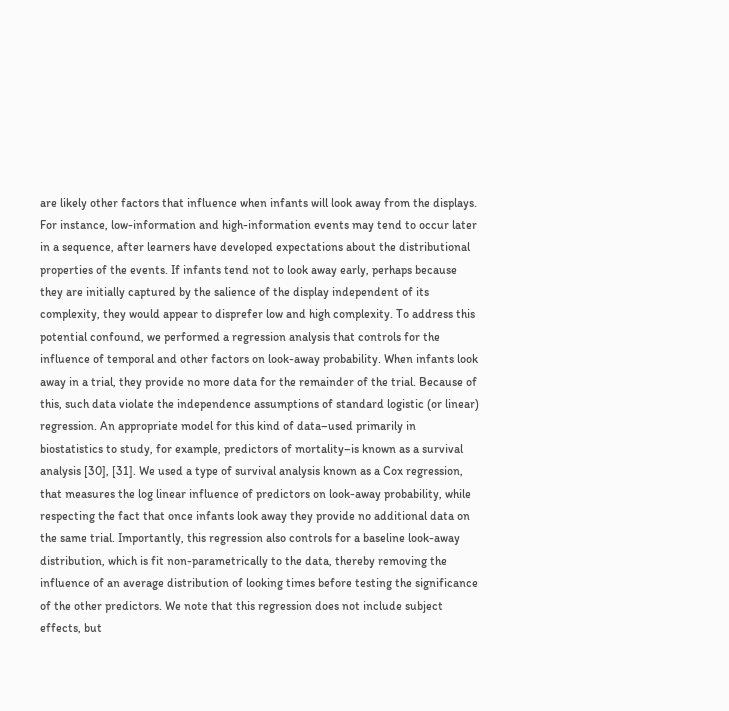are likely other factors that influence when infants will look away from the displays. For instance, low-information and high-information events may tend to occur later in a sequence, after learners have developed expectations about the distributional properties of the events. If infants tend not to look away early, perhaps because they are initially captured by the salience of the display independent of its complexity, they would appear to disprefer low and high complexity. To address this potential confound, we performed a regression analysis that controls for the influence of temporal and other factors on look-away probability. When infants look away in a trial, they provide no more data for the remainder of the trial. Because of this, such data violate the independence assumptions of standard logistic (or linear) regression. An appropriate model for this kind of data–used primarily in biostatistics to study, for example, predictors of mortality–is known as a survival analysis [30], [31]. We used a type of survival analysis known as a Cox regression, that measures the log linear influence of predictors on look-away probability, while respecting the fact that once infants look away they provide no additional data on the same trial. Importantly, this regression also controls for a baseline look-away distribution, which is fit non-parametrically to the data, thereby removing the influence of an average distribution of looking times before testing the significance of the other predictors. We note that this regression does not include subject effects, but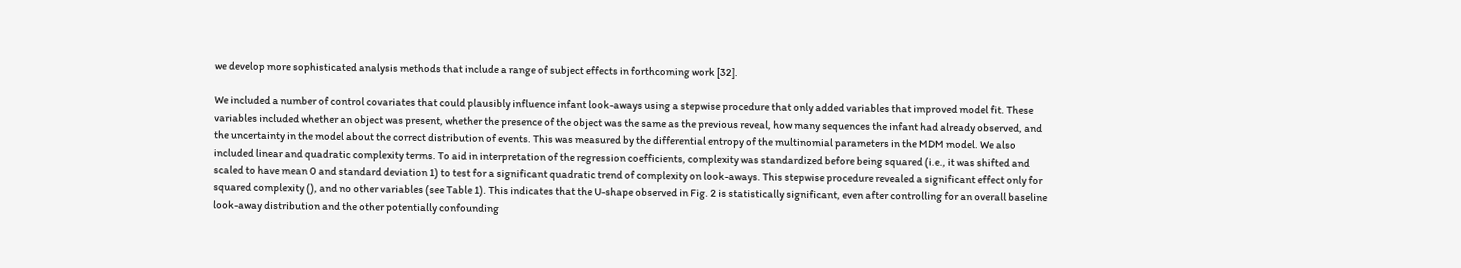we develop more sophisticated analysis methods that include a range of subject effects in forthcoming work [32].

We included a number of control covariates that could plausibly influence infant look-aways using a stepwise procedure that only added variables that improved model fit. These variables included whether an object was present, whether the presence of the object was the same as the previous reveal, how many sequences the infant had already observed, and the uncertainty in the model about the correct distribution of events. This was measured by the differential entropy of the multinomial parameters in the MDM model. We also included linear and quadratic complexity terms. To aid in interpretation of the regression coefficients, complexity was standardized before being squared (i.e., it was shifted and scaled to have mean 0 and standard deviation 1) to test for a significant quadratic trend of complexity on look-aways. This stepwise procedure revealed a significant effect only for squared complexity (), and no other variables (see Table 1). This indicates that the U-shape observed in Fig. 2 is statistically significant, even after controlling for an overall baseline look-away distribution and the other potentially confounding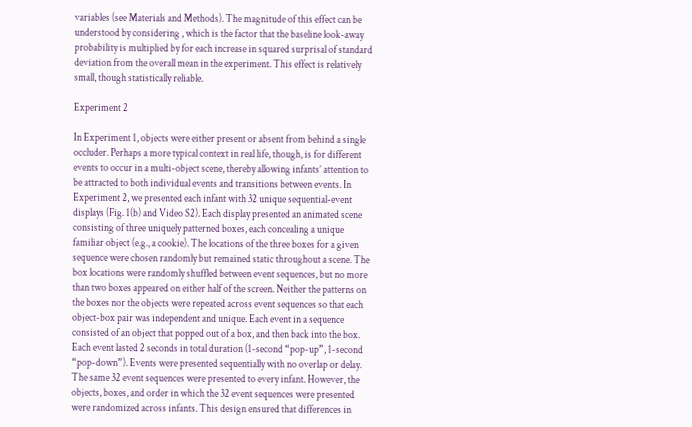variables (see Materials and Methods). The magnitude of this effect can be understood by considering , which is the factor that the baseline look-away probability is multiplied by for each increase in squared surprisal of standard deviation from the overall mean in the experiment. This effect is relatively small, though statistically reliable.

Experiment 2

In Experiment 1, objects were either present or absent from behind a single occluder. Perhaps a more typical context in real life, though, is for different events to occur in a multi-object scene, thereby allowing infants’ attention to be attracted to both individual events and transitions between events. In Experiment 2, we presented each infant with 32 unique sequential-event displays (Fig. 1(b) and Video S2). Each display presented an animated scene consisting of three uniquely patterned boxes, each concealing a unique familiar object (e.g., a cookie). The locations of the three boxes for a given sequence were chosen randomly but remained static throughout a scene. The box locations were randomly shuffled between event sequences, but no more than two boxes appeared on either half of the screen. Neither the patterns on the boxes nor the objects were repeated across event sequences so that each object-box pair was independent and unique. Each event in a sequence consisted of an object that popped out of a box, and then back into the box. Each event lasted 2 seconds in total duration (1-second “pop-up”, 1-second “pop-down”). Events were presented sequentially with no overlap or delay. The same 32 event sequences were presented to every infant. However, the objects, boxes, and order in which the 32 event sequences were presented were randomized across infants. This design ensured that differences in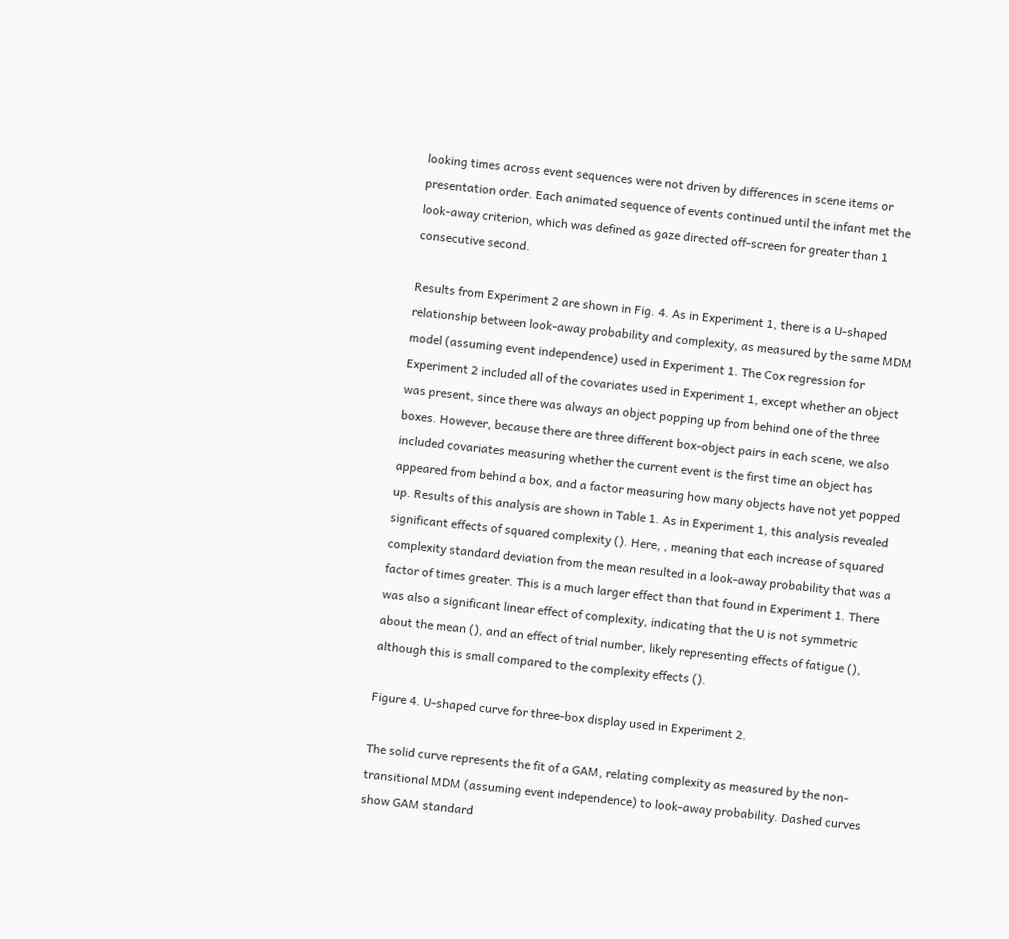looking times across event sequences were not driven by differences in scene items or presentation order. Each animated sequence of events continued until the infant met the look-away criterion, which was defined as gaze directed off-screen for greater than 1 consecutive second.

Results from Experiment 2 are shown in Fig. 4. As in Experiment 1, there is a U-shaped relationship between look-away probability and complexity, as measured by the same MDM model (assuming event independence) used in Experiment 1. The Cox regression for Experiment 2 included all of the covariates used in Experiment 1, except whether an object was present, since there was always an object popping up from behind one of the three boxes. However, because there are three different box-object pairs in each scene, we also included covariates measuring whether the current event is the first time an object has appeared from behind a box, and a factor measuring how many objects have not yet popped up. Results of this analysis are shown in Table 1. As in Experiment 1, this analysis revealed significant effects of squared complexity (). Here, , meaning that each increase of squared complexity standard deviation from the mean resulted in a look-away probability that was a factor of times greater. This is a much larger effect than that found in Experiment 1. There was also a significant linear effect of complexity, indicating that the U is not symmetric about the mean (), and an effect of trial number, likely representing effects of fatigue (), although this is small compared to the complexity effects ().

Figure 4. U-shaped curve for three-box display used in Experiment 2.

The solid curve represents the fit of a GAM, relating complexity as measured by the non-transitional MDM (assuming event independence) to look-away probability. Dashed curves show GAM standard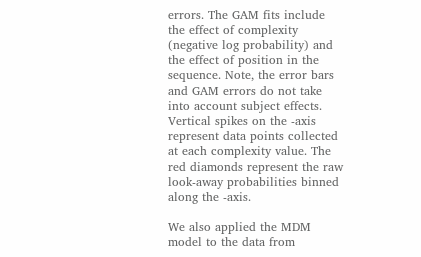errors. The GAM fits include the effect of complexity (negative log probability) and the effect of position in the sequence. Note, the error bars and GAM errors do not take into account subject effects. Vertical spikes on the -axis represent data points collected at each complexity value. The red diamonds represent the raw look-away probabilities binned along the -axis.

We also applied the MDM model to the data from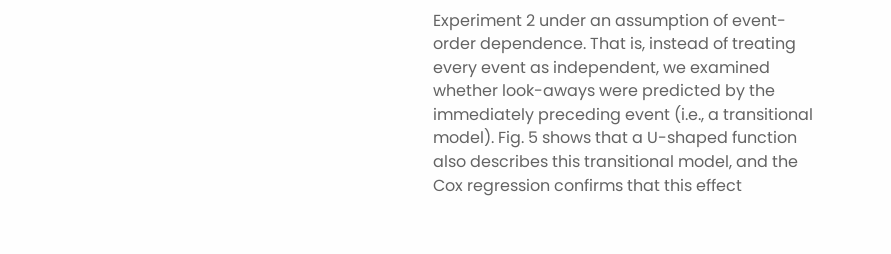Experiment 2 under an assumption of event-order dependence. That is, instead of treating every event as independent, we examined whether look-aways were predicted by the immediately preceding event (i.e., a transitional model). Fig. 5 shows that a U-shaped function also describes this transitional model, and the Cox regression confirms that this effect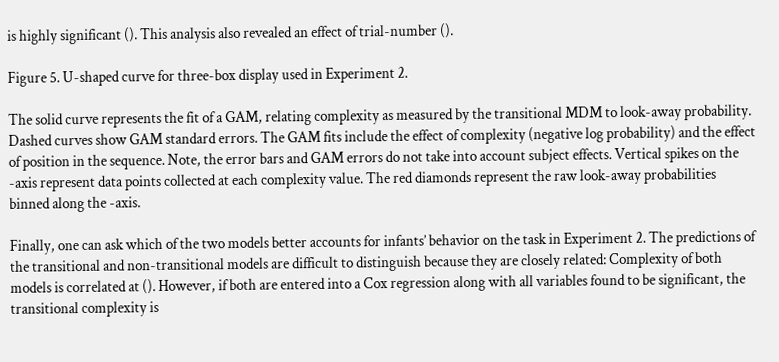is highly significant (). This analysis also revealed an effect of trial-number ().

Figure 5. U-shaped curve for three-box display used in Experiment 2.

The solid curve represents the fit of a GAM, relating complexity as measured by the transitional MDM to look-away probability. Dashed curves show GAM standard errors. The GAM fits include the effect of complexity (negative log probability) and the effect of position in the sequence. Note, the error bars and GAM errors do not take into account subject effects. Vertical spikes on the -axis represent data points collected at each complexity value. The red diamonds represent the raw look-away probabilities binned along the -axis.

Finally, one can ask which of the two models better accounts for infants’ behavior on the task in Experiment 2. The predictions of the transitional and non-transitional models are difficult to distinguish because they are closely related: Complexity of both models is correlated at (). However, if both are entered into a Cox regression along with all variables found to be significant, the transitional complexity is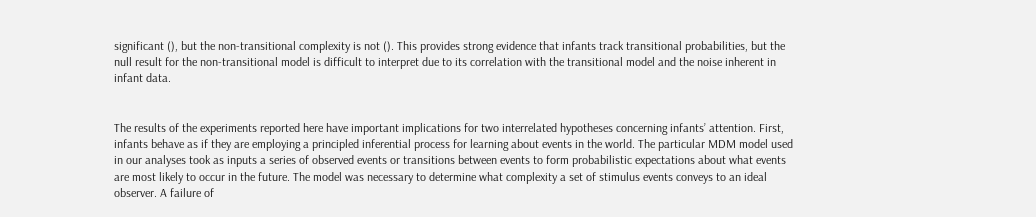significant (), but the non-transitional complexity is not (). This provides strong evidence that infants track transitional probabilities, but the null result for the non-transitional model is difficult to interpret due to its correlation with the transitional model and the noise inherent in infant data.


The results of the experiments reported here have important implications for two interrelated hypotheses concerning infants’ attention. First, infants behave as if they are employing a principled inferential process for learning about events in the world. The particular MDM model used in our analyses took as inputs a series of observed events or transitions between events to form probabilistic expectations about what events are most likely to occur in the future. The model was necessary to determine what complexity a set of stimulus events conveys to an ideal observer. A failure of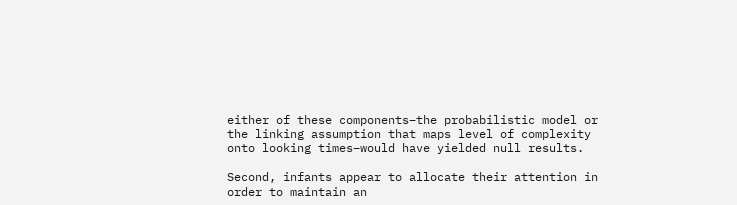either of these components–the probabilistic model or the linking assumption that maps level of complexity onto looking times–would have yielded null results.

Second, infants appear to allocate their attention in order to maintain an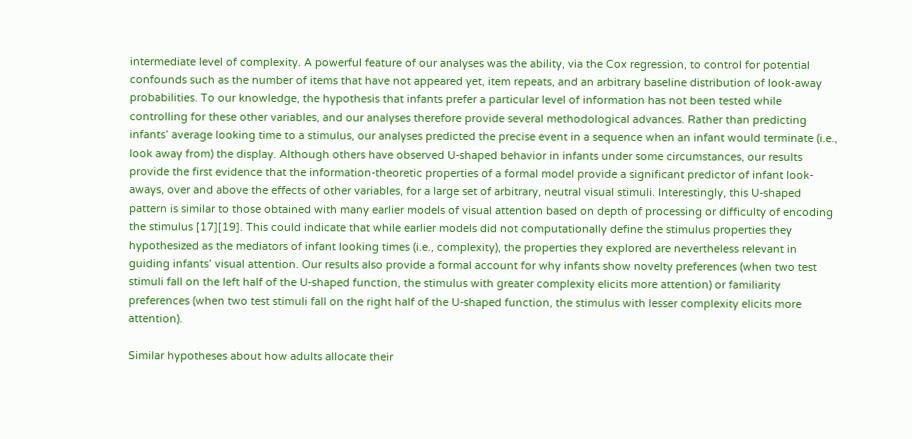intermediate level of complexity. A powerful feature of our analyses was the ability, via the Cox regression, to control for potential confounds such as the number of items that have not appeared yet, item repeats, and an arbitrary baseline distribution of look-away probabilities. To our knowledge, the hypothesis that infants prefer a particular level of information has not been tested while controlling for these other variables, and our analyses therefore provide several methodological advances. Rather than predicting infants’ average looking time to a stimulus, our analyses predicted the precise event in a sequence when an infant would terminate (i.e., look away from) the display. Although others have observed U-shaped behavior in infants under some circumstances, our results provide the first evidence that the information-theoretic properties of a formal model provide a significant predictor of infant look-aways, over and above the effects of other variables, for a large set of arbitrary, neutral visual stimuli. Interestingly, this U-shaped pattern is similar to those obtained with many earlier models of visual attention based on depth of processing or difficulty of encoding the stimulus [17][19]. This could indicate that while earlier models did not computationally define the stimulus properties they hypothesized as the mediators of infant looking times (i.e., complexity), the properties they explored are nevertheless relevant in guiding infants’ visual attention. Our results also provide a formal account for why infants show novelty preferences (when two test stimuli fall on the left half of the U-shaped function, the stimulus with greater complexity elicits more attention) or familiarity preferences (when two test stimuli fall on the right half of the U-shaped function, the stimulus with lesser complexity elicits more attention).

Similar hypotheses about how adults allocate their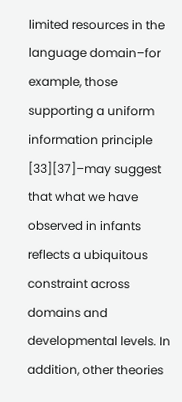limited resources in the language domain–for example, those supporting a uniform information principle [33][37]–may suggest that what we have observed in infants reflects a ubiquitous constraint across domains and developmental levels. In addition, other theories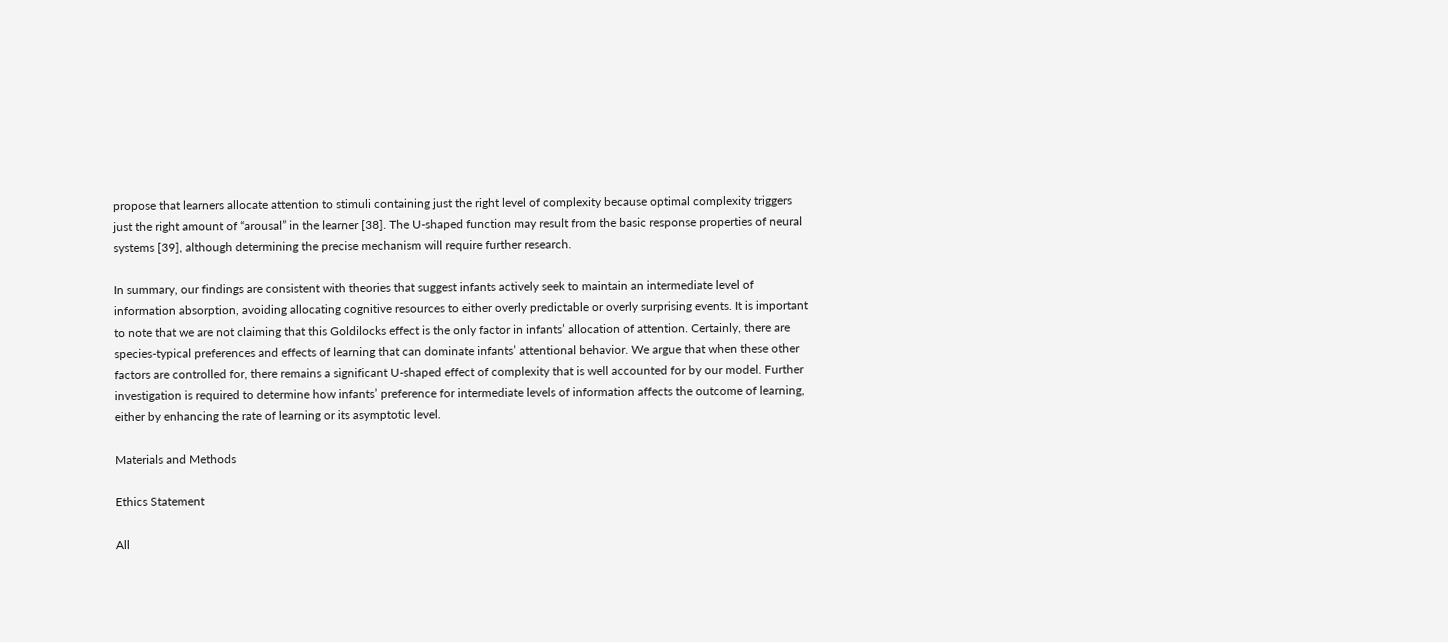propose that learners allocate attention to stimuli containing just the right level of complexity because optimal complexity triggers just the right amount of “arousal” in the learner [38]. The U-shaped function may result from the basic response properties of neural systems [39], although determining the precise mechanism will require further research.

In summary, our findings are consistent with theories that suggest infants actively seek to maintain an intermediate level of information absorption, avoiding allocating cognitive resources to either overly predictable or overly surprising events. It is important to note that we are not claiming that this Goldilocks effect is the only factor in infants’ allocation of attention. Certainly, there are species-typical preferences and effects of learning that can dominate infants’ attentional behavior. We argue that when these other factors are controlled for, there remains a significant U-shaped effect of complexity that is well accounted for by our model. Further investigation is required to determine how infants’ preference for intermediate levels of information affects the outcome of learning, either by enhancing the rate of learning or its asymptotic level.

Materials and Methods

Ethics Statement

All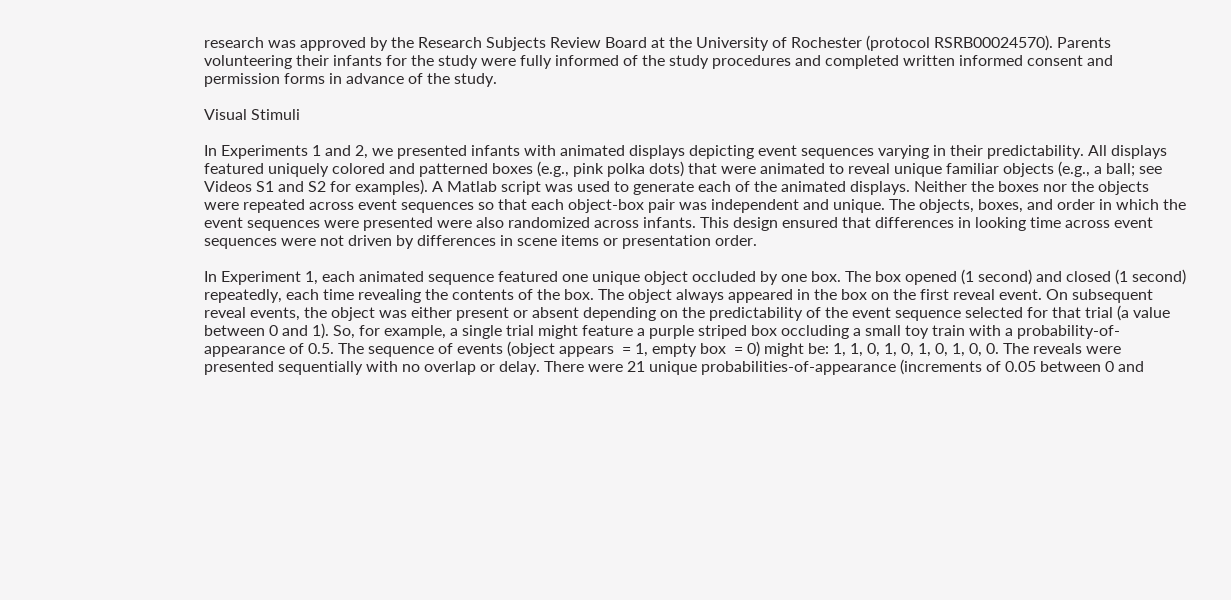research was approved by the Research Subjects Review Board at the University of Rochester (protocol RSRB00024570). Parents volunteering their infants for the study were fully informed of the study procedures and completed written informed consent and permission forms in advance of the study.

Visual Stimuli

In Experiments 1 and 2, we presented infants with animated displays depicting event sequences varying in their predictability. All displays featured uniquely colored and patterned boxes (e.g., pink polka dots) that were animated to reveal unique familiar objects (e.g., a ball; see Videos S1 and S2 for examples). A Matlab script was used to generate each of the animated displays. Neither the boxes nor the objects were repeated across event sequences so that each object-box pair was independent and unique. The objects, boxes, and order in which the event sequences were presented were also randomized across infants. This design ensured that differences in looking time across event sequences were not driven by differences in scene items or presentation order.

In Experiment 1, each animated sequence featured one unique object occluded by one box. The box opened (1 second) and closed (1 second) repeatedly, each time revealing the contents of the box. The object always appeared in the box on the first reveal event. On subsequent reveal events, the object was either present or absent depending on the predictability of the event sequence selected for that trial (a value between 0 and 1). So, for example, a single trial might feature a purple striped box occluding a small toy train with a probability-of-appearance of 0.5. The sequence of events (object appears  = 1, empty box  = 0) might be: 1, 1, 0, 1, 0, 1, 0, 1, 0, 0. The reveals were presented sequentially with no overlap or delay. There were 21 unique probabilities-of-appearance (increments of 0.05 between 0 and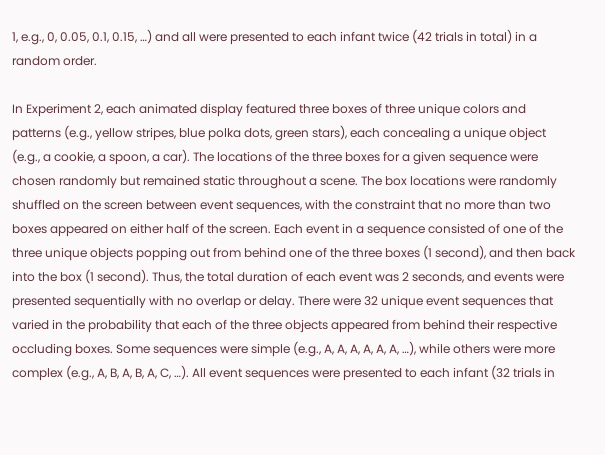1, e.g., 0, 0.05, 0.1, 0.15, …) and all were presented to each infant twice (42 trials in total) in a random order.

In Experiment 2, each animated display featured three boxes of three unique colors and patterns (e.g., yellow stripes, blue polka dots, green stars), each concealing a unique object (e.g., a cookie, a spoon, a car). The locations of the three boxes for a given sequence were chosen randomly but remained static throughout a scene. The box locations were randomly shuffled on the screen between event sequences, with the constraint that no more than two boxes appeared on either half of the screen. Each event in a sequence consisted of one of the three unique objects popping out from behind one of the three boxes (1 second), and then back into the box (1 second). Thus, the total duration of each event was 2 seconds, and events were presented sequentially with no overlap or delay. There were 32 unique event sequences that varied in the probability that each of the three objects appeared from behind their respective occluding boxes. Some sequences were simple (e.g., A, A, A, A, A, A, …), while others were more complex (e.g., A, B, A, B, A, C, …). All event sequences were presented to each infant (32 trials in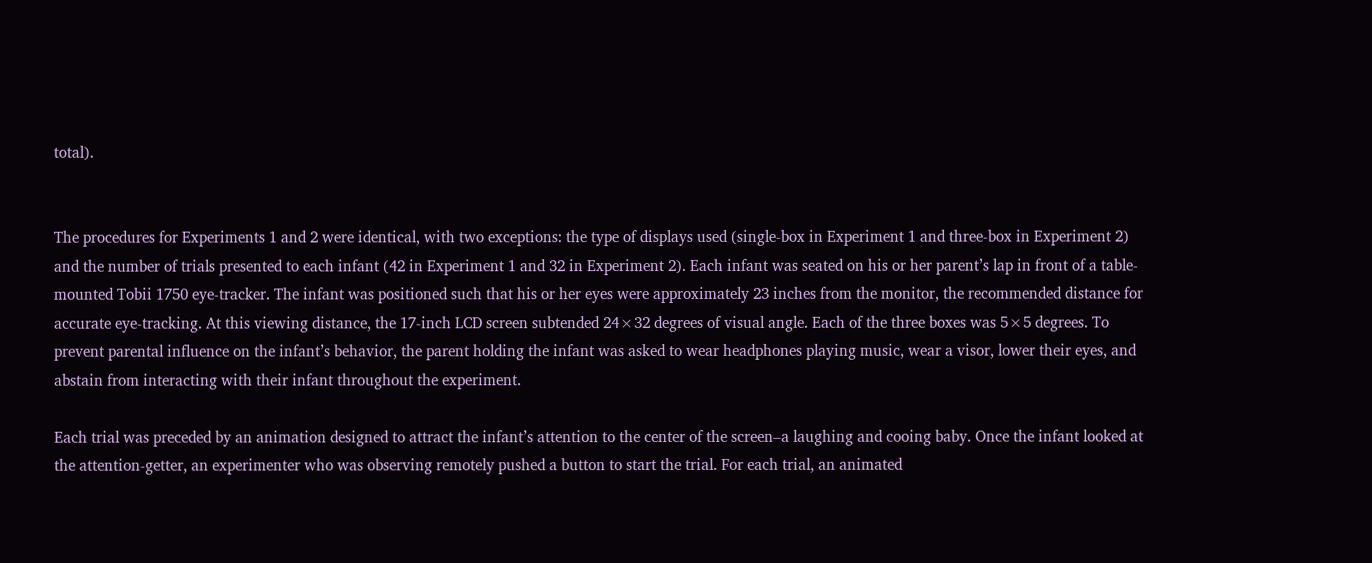total).


The procedures for Experiments 1 and 2 were identical, with two exceptions: the type of displays used (single-box in Experiment 1 and three-box in Experiment 2) and the number of trials presented to each infant (42 in Experiment 1 and 32 in Experiment 2). Each infant was seated on his or her parent’s lap in front of a table-mounted Tobii 1750 eye-tracker. The infant was positioned such that his or her eyes were approximately 23 inches from the monitor, the recommended distance for accurate eye-tracking. At this viewing distance, the 17-inch LCD screen subtended 24×32 degrees of visual angle. Each of the three boxes was 5×5 degrees. To prevent parental influence on the infant’s behavior, the parent holding the infant was asked to wear headphones playing music, wear a visor, lower their eyes, and abstain from interacting with their infant throughout the experiment.

Each trial was preceded by an animation designed to attract the infant’s attention to the center of the screen–a laughing and cooing baby. Once the infant looked at the attention-getter, an experimenter who was observing remotely pushed a button to start the trial. For each trial, an animated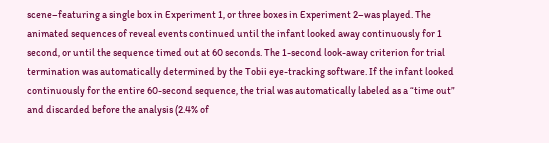scene–featuring a single box in Experiment 1, or three boxes in Experiment 2–was played. The animated sequences of reveal events continued until the infant looked away continuously for 1 second, or until the sequence timed out at 60 seconds. The 1-second look-away criterion for trial termination was automatically determined by the Tobii eye-tracking software. If the infant looked continuously for the entire 60-second sequence, the trial was automatically labeled as a “time out” and discarded before the analysis (2.4% of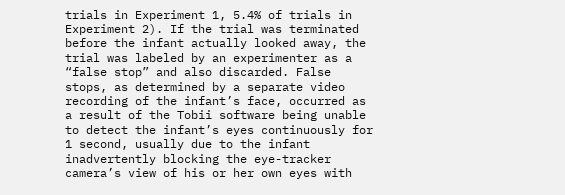trials in Experiment 1, 5.4% of trials in Experiment 2). If the trial was terminated before the infant actually looked away, the trial was labeled by an experimenter as a “false stop” and also discarded. False stops, as determined by a separate video recording of the infant’s face, occurred as a result of the Tobii software being unable to detect the infant’s eyes continuously for 1 second, usually due to the infant inadvertently blocking the eye-tracker camera’s view of his or her own eyes with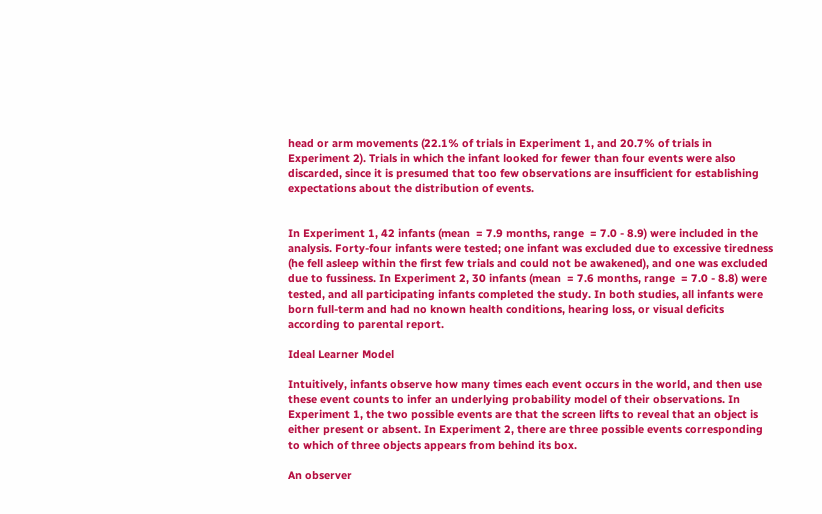head or arm movements (22.1% of trials in Experiment 1, and 20.7% of trials in Experiment 2). Trials in which the infant looked for fewer than four events were also discarded, since it is presumed that too few observations are insufficient for establishing expectations about the distribution of events.


In Experiment 1, 42 infants (mean  = 7.9 months, range  = 7.0 - 8.9) were included in the analysis. Forty-four infants were tested; one infant was excluded due to excessive tiredness (he fell asleep within the first few trials and could not be awakened), and one was excluded due to fussiness. In Experiment 2, 30 infants (mean  = 7.6 months, range  = 7.0 - 8.8) were tested, and all participating infants completed the study. In both studies, all infants were born full-term and had no known health conditions, hearing loss, or visual deficits according to parental report.

Ideal Learner Model

Intuitively, infants observe how many times each event occurs in the world, and then use these event counts to infer an underlying probability model of their observations. In Experiment 1, the two possible events are that the screen lifts to reveal that an object is either present or absent. In Experiment 2, there are three possible events corresponding to which of three objects appears from behind its box.

An observer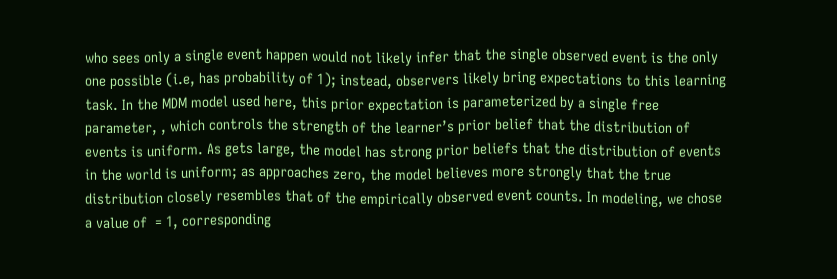who sees only a single event happen would not likely infer that the single observed event is the only one possible (i.e, has probability of 1); instead, observers likely bring expectations to this learning task. In the MDM model used here, this prior expectation is parameterized by a single free parameter, , which controls the strength of the learner’s prior belief that the distribution of events is uniform. As gets large, the model has strong prior beliefs that the distribution of events in the world is uniform; as approaches zero, the model believes more strongly that the true distribution closely resembles that of the empirically observed event counts. In modeling, we chose a value of  = 1, corresponding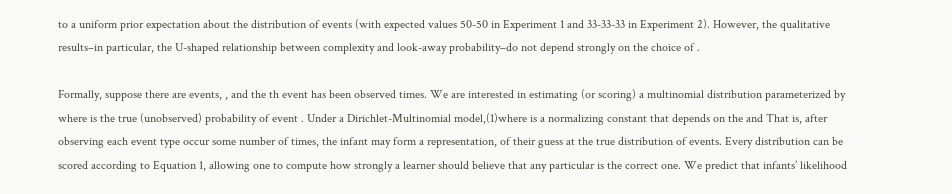to a uniform prior expectation about the distribution of events (with expected values 50-50 in Experiment 1 and 33-33-33 in Experiment 2). However, the qualitative results–in particular, the U-shaped relationship between complexity and look-away probability–do not depend strongly on the choice of .

Formally, suppose there are events, , and the th event has been observed times. We are interested in estimating (or scoring) a multinomial distribution parameterized by where is the true (unobserved) probability of event . Under a Dirichlet-Multinomial model,(1)where is a normalizing constant that depends on the and That is, after observing each event type occur some number of times, the infant may form a representation, of their guess at the true distribution of events. Every distribution can be scored according to Equation 1, allowing one to compute how strongly a learner should believe that any particular is the correct one. We predict that infants’ likelihood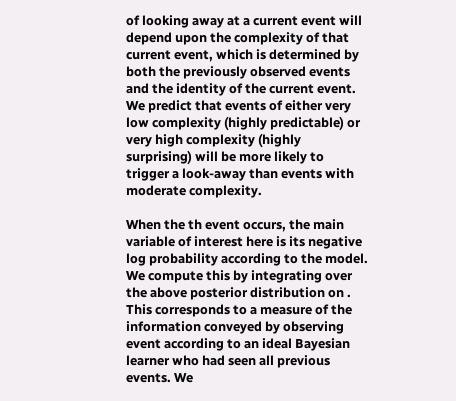of looking away at a current event will depend upon the complexity of that current event, which is determined by both the previously observed events and the identity of the current event. We predict that events of either very low complexity (highly predictable) or very high complexity (highly surprising) will be more likely to trigger a look-away than events with moderate complexity.

When the th event occurs, the main variable of interest here is its negative log probability according to the model. We compute this by integrating over the above posterior distribution on . This corresponds to a measure of the information conveyed by observing event according to an ideal Bayesian learner who had seen all previous events. We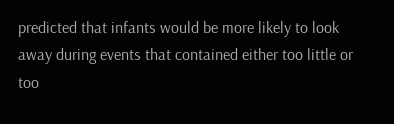predicted that infants would be more likely to look away during events that contained either too little or too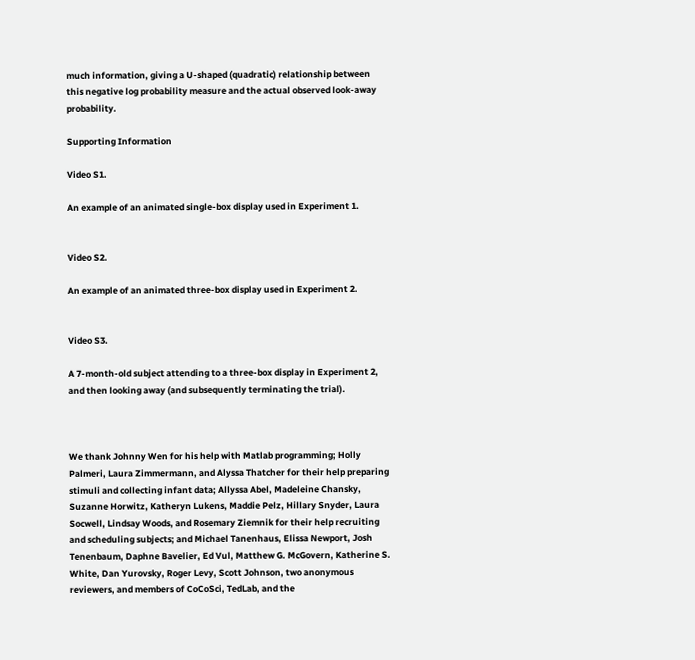much information, giving a U-shaped (quadratic) relationship between this negative log probability measure and the actual observed look-away probability.

Supporting Information

Video S1.

An example of an animated single-box display used in Experiment 1.


Video S2.

An example of an animated three-box display used in Experiment 2.


Video S3.

A 7-month-old subject attending to a three-box display in Experiment 2, and then looking away (and subsequently terminating the trial).



We thank Johnny Wen for his help with Matlab programming; Holly Palmeri, Laura Zimmermann, and Alyssa Thatcher for their help preparing stimuli and collecting infant data; Allyssa Abel, Madeleine Chansky, Suzanne Horwitz, Katheryn Lukens, Maddie Pelz, Hillary Snyder, Laura Socwell, Lindsay Woods, and Rosemary Ziemnik for their help recruiting and scheduling subjects; and Michael Tanenhaus, Elissa Newport, Josh Tenenbaum, Daphne Bavelier, Ed Vul, Matthew G. McGovern, Katherine S. White, Dan Yurovsky, Roger Levy, Scott Johnson, two anonymous reviewers, and members of CoCoSci, TedLab, and the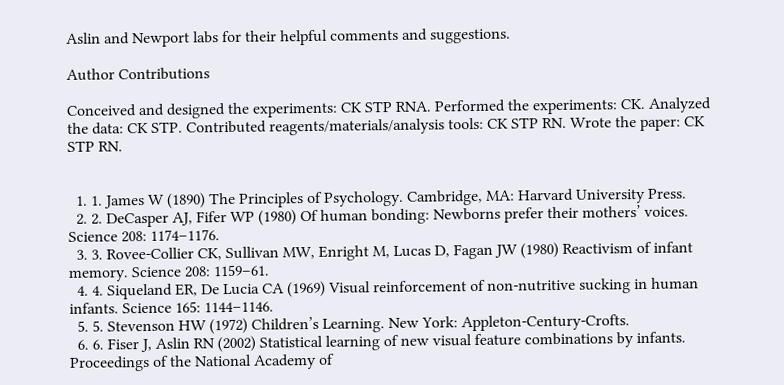Aslin and Newport labs for their helpful comments and suggestions.

Author Contributions

Conceived and designed the experiments: CK STP RNA. Performed the experiments: CK. Analyzed the data: CK STP. Contributed reagents/materials/analysis tools: CK STP RN. Wrote the paper: CK STP RN.


  1. 1. James W (1890) The Principles of Psychology. Cambridge, MA: Harvard University Press.
  2. 2. DeCasper AJ, Fifer WP (1980) Of human bonding: Newborns prefer their mothers’ voices. Science 208: 1174–1176.
  3. 3. Rovee-Collier CK, Sullivan MW, Enright M, Lucas D, Fagan JW (1980) Reactivism of infant memory. Science 208: 1159–61.
  4. 4. Siqueland ER, De Lucia CA (1969) Visual reinforcement of non-nutritive sucking in human infants. Science 165: 1144–1146.
  5. 5. Stevenson HW (1972) Children’s Learning. New York: Appleton-Century-Crofts.
  6. 6. Fiser J, Aslin RN (2002) Statistical learning of new visual feature combinations by infants. Proceedings of the National Academy of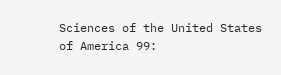Sciences of the United States of America 99: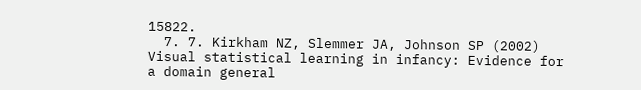15822.
  7. 7. Kirkham NZ, Slemmer JA, Johnson SP (2002) Visual statistical learning in infancy: Evidence for a domain general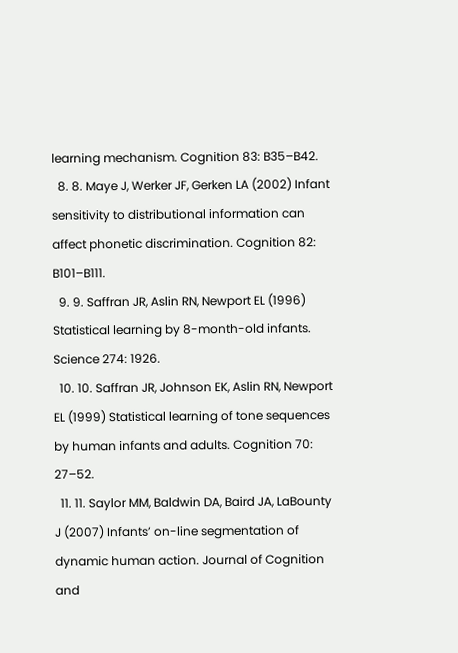learning mechanism. Cognition 83: B35–B42.
  8. 8. Maye J, Werker JF, Gerken LA (2002) Infant sensitivity to distributional information can affect phonetic discrimination. Cognition 82: B101–B111.
  9. 9. Saffran JR, Aslin RN, Newport EL (1996) Statistical learning by 8-month-old infants. Science 274: 1926.
  10. 10. Saffran JR, Johnson EK, Aslin RN, Newport EL (1999) Statistical learning of tone sequences by human infants and adults. Cognition 70: 27–52.
  11. 11. Saylor MM, Baldwin DA, Baird JA, LaBounty J (2007) Infants’ on-line segmentation of dynamic human action. Journal of Cognition and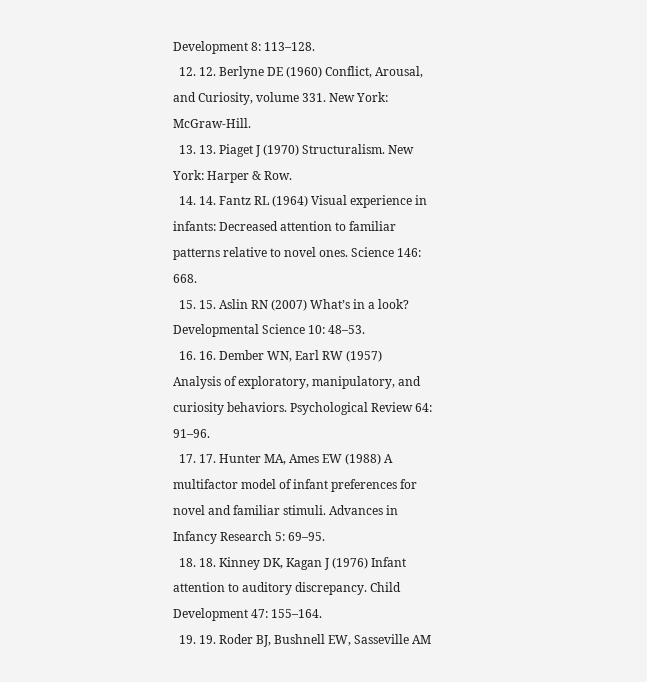Development 8: 113–128.
  12. 12. Berlyne DE (1960) Conflict, Arousal, and Curiosity, volume 331. New York: McGraw-Hill.
  13. 13. Piaget J (1970) Structuralism. New York: Harper & Row.
  14. 14. Fantz RL (1964) Visual experience in infants: Decreased attention to familiar patterns relative to novel ones. Science 146: 668.
  15. 15. Aslin RN (2007) What’s in a look? Developmental Science 10: 48–53.
  16. 16. Dember WN, Earl RW (1957) Analysis of exploratory, manipulatory, and curiosity behaviors. Psychological Review 64: 91–96.
  17. 17. Hunter MA, Ames EW (1988) A multifactor model of infant preferences for novel and familiar stimuli. Advances in Infancy Research 5: 69–95.
  18. 18. Kinney DK, Kagan J (1976) Infant attention to auditory discrepancy. Child Development 47: 155–164.
  19. 19. Roder BJ, Bushnell EW, Sasseville AM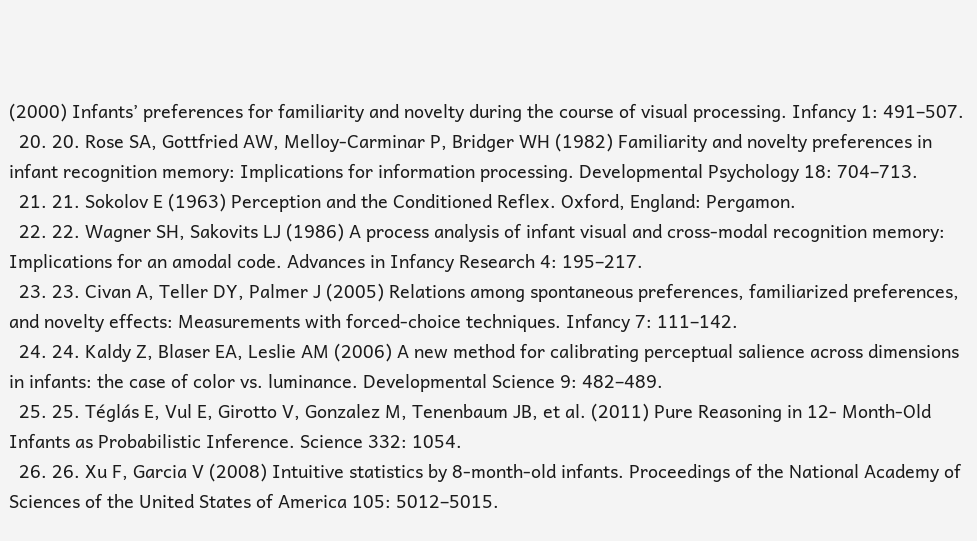(2000) Infants’ preferences for familiarity and novelty during the course of visual processing. Infancy 1: 491–507.
  20. 20. Rose SA, Gottfried AW, Melloy-Carminar P, Bridger WH (1982) Familiarity and novelty preferences in infant recognition memory: Implications for information processing. Developmental Psychology 18: 704–713.
  21. 21. Sokolov E (1963) Perception and the Conditioned Reflex. Oxford, England: Pergamon.
  22. 22. Wagner SH, Sakovits LJ (1986) A process analysis of infant visual and cross-modal recognition memory: Implications for an amodal code. Advances in Infancy Research 4: 195–217.
  23. 23. Civan A, Teller DY, Palmer J (2005) Relations among spontaneous preferences, familiarized preferences, and novelty effects: Measurements with forced-choice techniques. Infancy 7: 111–142.
  24. 24. Kaldy Z, Blaser EA, Leslie AM (2006) A new method for calibrating perceptual salience across dimensions in infants: the case of color vs. luminance. Developmental Science 9: 482–489.
  25. 25. Téglás E, Vul E, Girotto V, Gonzalez M, Tenenbaum JB, et al. (2011) Pure Reasoning in 12- Month-Old Infants as Probabilistic Inference. Science 332: 1054.
  26. 26. Xu F, Garcia V (2008) Intuitive statistics by 8-month-old infants. Proceedings of the National Academy of Sciences of the United States of America 105: 5012–5015.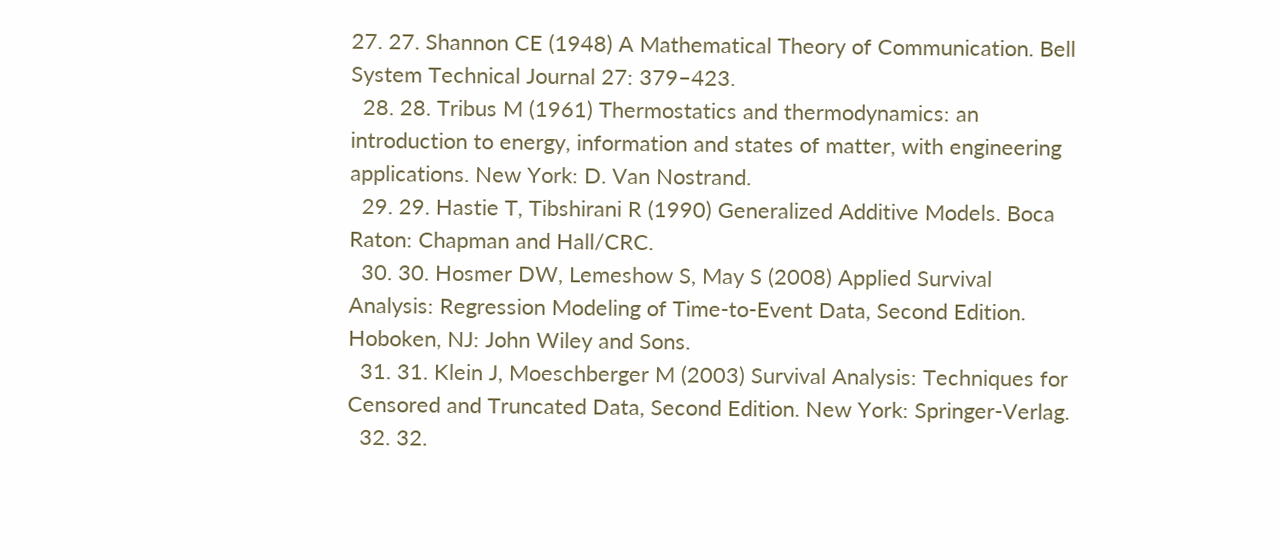27. 27. Shannon CE (1948) A Mathematical Theory of Communication. Bell System Technical Journal 27: 379–423.
  28. 28. Tribus M (1961) Thermostatics and thermodynamics: an introduction to energy, information and states of matter, with engineering applications. New York: D. Van Nostrand.
  29. 29. Hastie T, Tibshirani R (1990) Generalized Additive Models. Boca Raton: Chapman and Hall/CRC.
  30. 30. Hosmer DW, Lemeshow S, May S (2008) Applied Survival Analysis: Regression Modeling of Time-to-Event Data, Second Edition. Hoboken, NJ: John Wiley and Sons.
  31. 31. Klein J, Moeschberger M (2003) Survival Analysis: Techniques for Censored and Truncated Data, Second Edition. New York: Springer-Verlag.
  32. 32.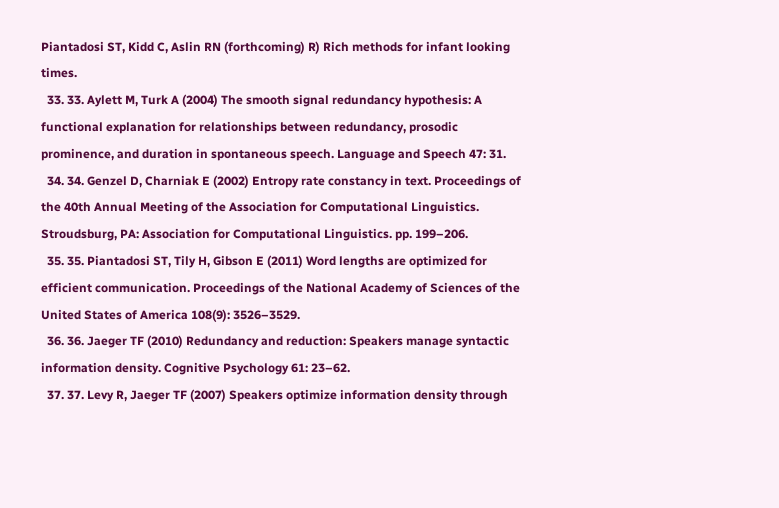Piantadosi ST, Kidd C, Aslin RN (forthcoming) R) Rich methods for infant looking times.
  33. 33. Aylett M, Turk A (2004) The smooth signal redundancy hypothesis: A functional explanation for relationships between redundancy, prosodic prominence, and duration in spontaneous speech. Language and Speech 47: 31.
  34. 34. Genzel D, Charniak E (2002) Entropy rate constancy in text. Proceedings of the 40th Annual Meeting of the Association for Computational Linguistics. Stroudsburg, PA: Association for Computational Linguistics. pp. 199–206.
  35. 35. Piantadosi ST, Tily H, Gibson E (2011) Word lengths are optimized for efficient communication. Proceedings of the National Academy of Sciences of the United States of America 108(9): 3526–3529.
  36. 36. Jaeger TF (2010) Redundancy and reduction: Speakers manage syntactic information density. Cognitive Psychology 61: 23–62.
  37. 37. Levy R, Jaeger TF (2007) Speakers optimize information density through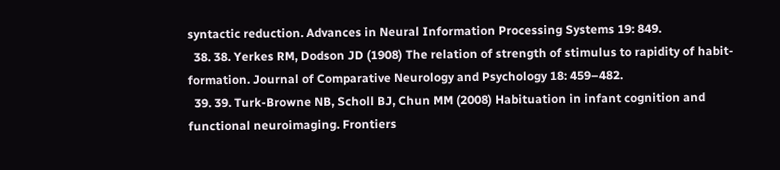syntactic reduction. Advances in Neural Information Processing Systems 19: 849.
  38. 38. Yerkes RM, Dodson JD (1908) The relation of strength of stimulus to rapidity of habit-formation. Journal of Comparative Neurology and Psychology 18: 459–482.
  39. 39. Turk-Browne NB, Scholl BJ, Chun MM (2008) Habituation in infant cognition and functional neuroimaging. Frontiers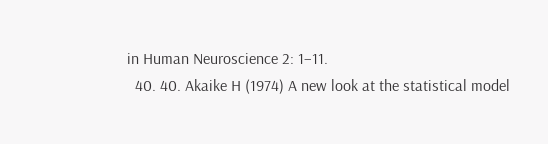in Human Neuroscience 2: 1–11.
  40. 40. Akaike H (1974) A new look at the statistical model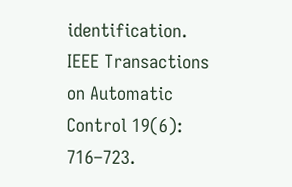identification. IEEE Transactions on Automatic Control 19(6): 716–723.